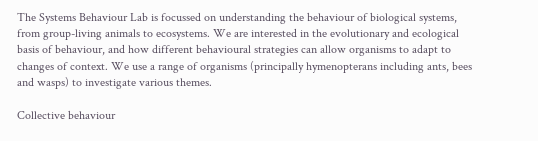The Systems Behaviour Lab is focussed on understanding the behaviour of biological systems, from group-living animals to ecosystems. We are interested in the evolutionary and ecological basis of behaviour, and how different behavioural strategies can allow organisms to adapt to changes of context. We use a range of organisms (principally hymenopterans including ants, bees and wasps) to investigate various themes.

Collective behaviour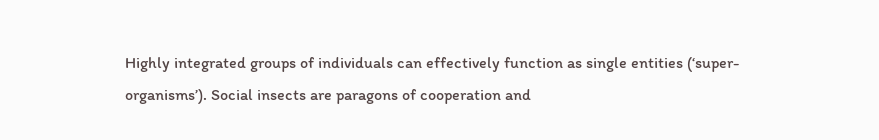Highly integrated groups of individuals can effectively function as single entities (‘super-organisms’). Social insects are paragons of cooperation and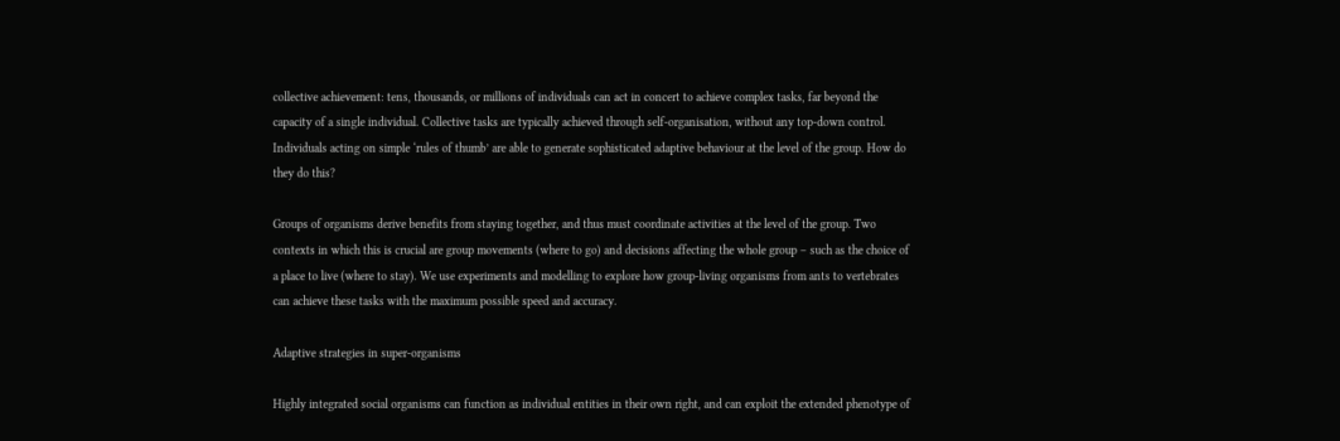collective achievement: tens, thousands, or millions of individuals can act in concert to achieve complex tasks, far beyond the capacity of a single individual. Collective tasks are typically achieved through self-organisation, without any top-down control. Individuals acting on simple ‘rules of thumb’ are able to generate sophisticated adaptive behaviour at the level of the group. How do they do this?

Groups of organisms derive benefits from staying together, and thus must coordinate activities at the level of the group. Two contexts in which this is crucial are group movements (where to go) and decisions affecting the whole group – such as the choice of a place to live (where to stay). We use experiments and modelling to explore how group-living organisms from ants to vertebrates can achieve these tasks with the maximum possible speed and accuracy.

Adaptive strategies in super-organisms

Highly integrated social organisms can function as individual entities in their own right, and can exploit the extended phenotype of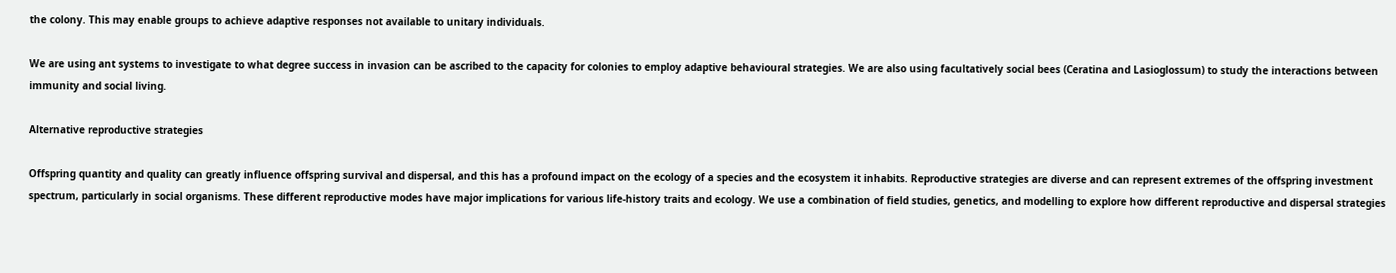the colony. This may enable groups to achieve adaptive responses not available to unitary individuals.

We are using ant systems to investigate to what degree success in invasion can be ascribed to the capacity for colonies to employ adaptive behavioural strategies. We are also using facultatively social bees (Ceratina and Lasioglossum) to study the interactions between immunity and social living.

Alternative reproductive strategies

Offspring quantity and quality can greatly influence offspring survival and dispersal, and this has a profound impact on the ecology of a species and the ecosystem it inhabits. Reproductive strategies are diverse and can represent extremes of the offspring investment spectrum, particularly in social organisms. These different reproductive modes have major implications for various life-history traits and ecology. We use a combination of field studies, genetics, and modelling to explore how different reproductive and dispersal strategies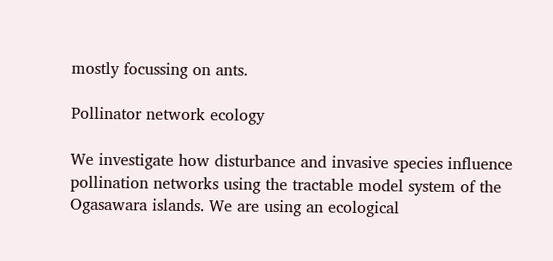mostly focussing on ants.

Pollinator network ecology

We investigate how disturbance and invasive species influence pollination networks using the tractable model system of the Ogasawara islands. We are using an ecological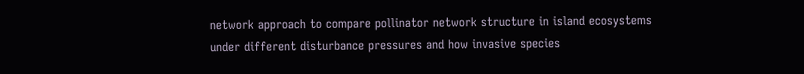network approach to compare pollinator network structure in island ecosystems under different disturbance pressures and how invasive species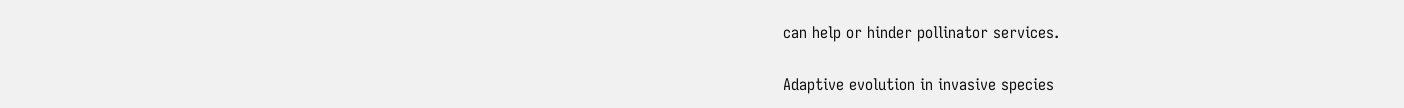can help or hinder pollinator services.

Adaptive evolution in invasive species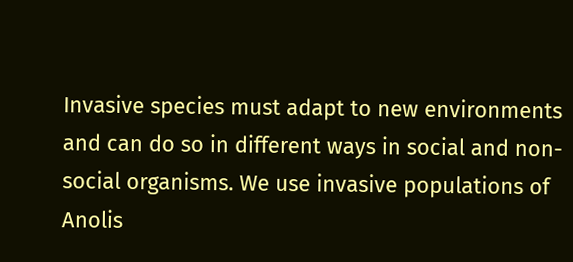Invasive species must adapt to new environments and can do so in different ways in social and non-social organisms. We use invasive populations of Anolis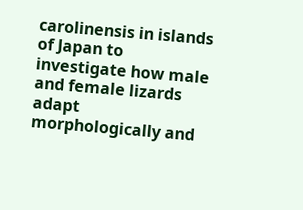carolinensis in islands of Japan to investigate how male and female lizards adapt morphologically and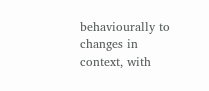behaviourally to changes in context, with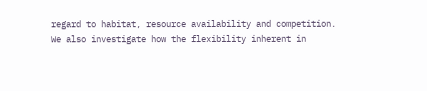regard to habitat, resource availability and competition. We also investigate how the flexibility inherent in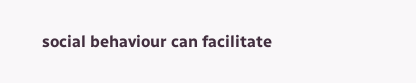social behaviour can facilitate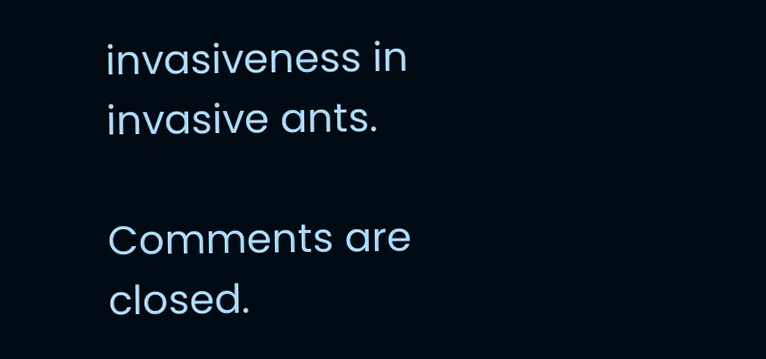invasiveness in invasive ants.

Comments are closed.